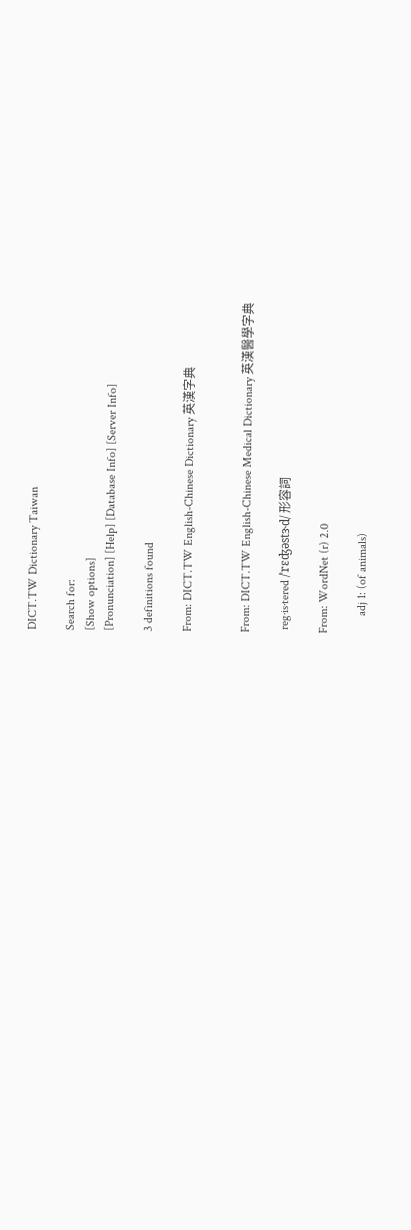DICT.TW Dictionary Taiwan

Search for:
[Show options]
[Pronunciation] [Help] [Database Info] [Server Info]

3 definitions found

From: DICT.TW English-Chinese Dictionary 英漢字典


From: DICT.TW English-Chinese Medical Dictionary 英漢醫學字典

 reg·is·tered /ˈrɛʤəstɝd/ 形容詞

From: WordNet (r) 2.0

      adj 1: (of animals)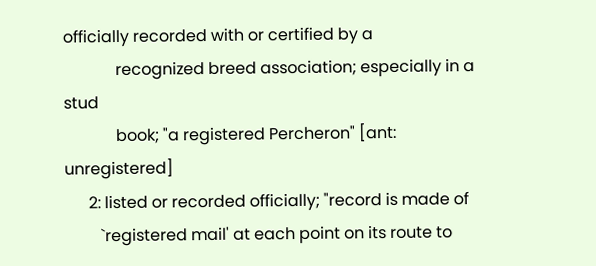officially recorded with or certified by a
             recognized breed association; especially in a stud
             book; "a registered Percheron" [ant: unregistered]
      2: listed or recorded officially; "record is made of
         `registered mail' at each point on its route to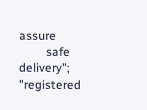assure
         safe delivery"; "registered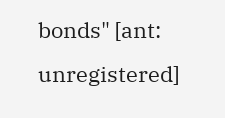bonds" [ant: unregistered]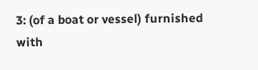3: (of a boat or vessel) furnished with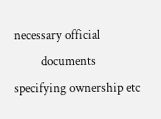necessary official
         documents specifying ownership etc